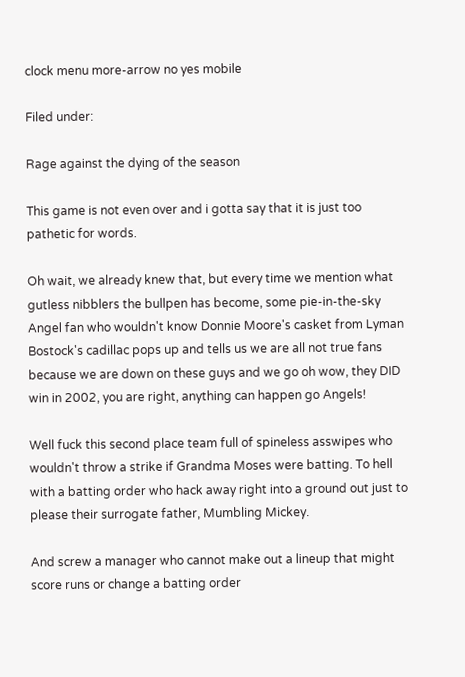clock menu more-arrow no yes mobile

Filed under:

Rage against the dying of the season

This game is not even over and i gotta say that it is just too pathetic for words.

Oh wait, we already knew that, but every time we mention what gutless nibblers the bullpen has become, some pie-in-the-sky Angel fan who wouldn't know Donnie Moore's casket from Lyman Bostock's cadillac pops up and tells us we are all not true fans because we are down on these guys and we go oh wow, they DID win in 2002, you are right, anything can happen go Angels!

Well fuck this second place team full of spineless asswipes who wouldn't throw a strike if Grandma Moses were batting. To hell with a batting order who hack away right into a ground out just to please their surrogate father, Mumbling Mickey.

And screw a manager who cannot make out a lineup that might score runs or change a batting order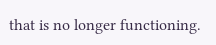that is no longer functioning.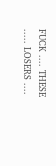FUCK .... THESE ..... LOSERS ....